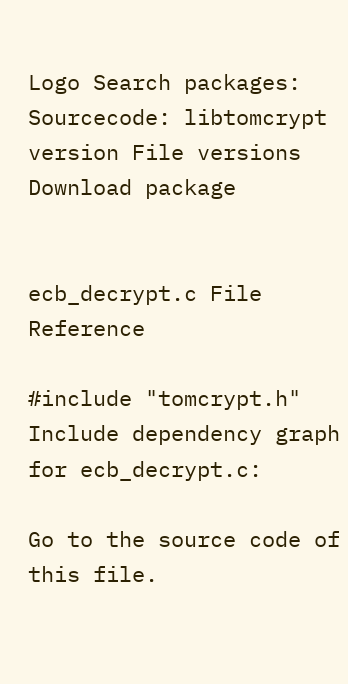Logo Search packages:
Sourcecode: libtomcrypt version File versions  Download package


ecb_decrypt.c File Reference

#include "tomcrypt.h"
Include dependency graph for ecb_decrypt.c:

Go to the source code of this file.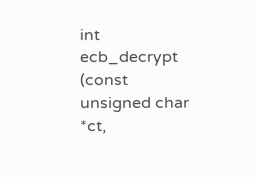int ecb_decrypt (const unsigned char *ct,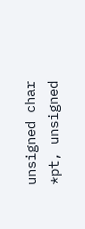unsigned char *pt, unsigned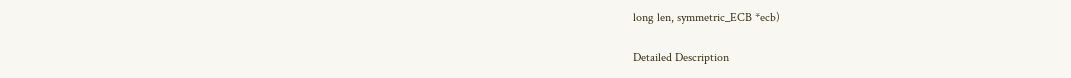long len, symmetric_ECB *ecb)

Detailed Description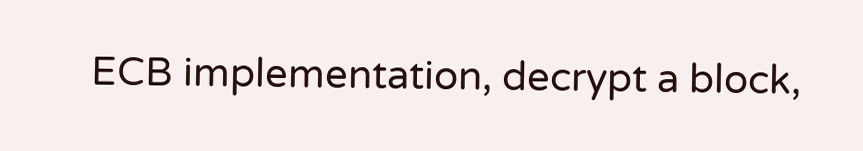ECB implementation, decrypt a block,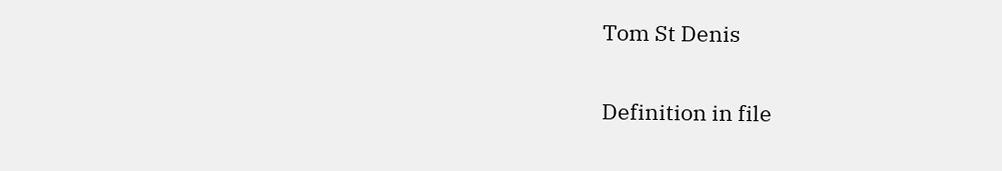Tom St Denis

Definition in file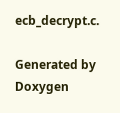ecb_decrypt.c.

Generated by  Doxygen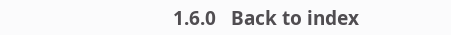1.6.0   Back to index